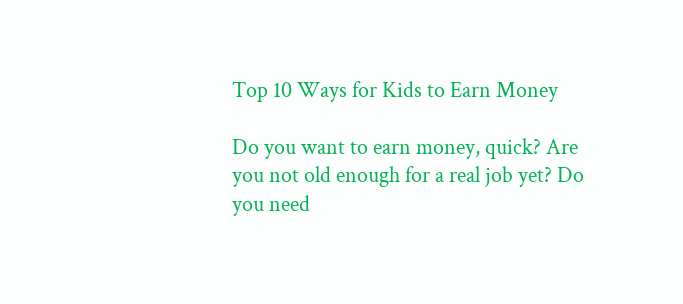Top 10 Ways for Kids to Earn Money

Do you want to earn money, quick? Are you not old enough for a real job yet? Do you need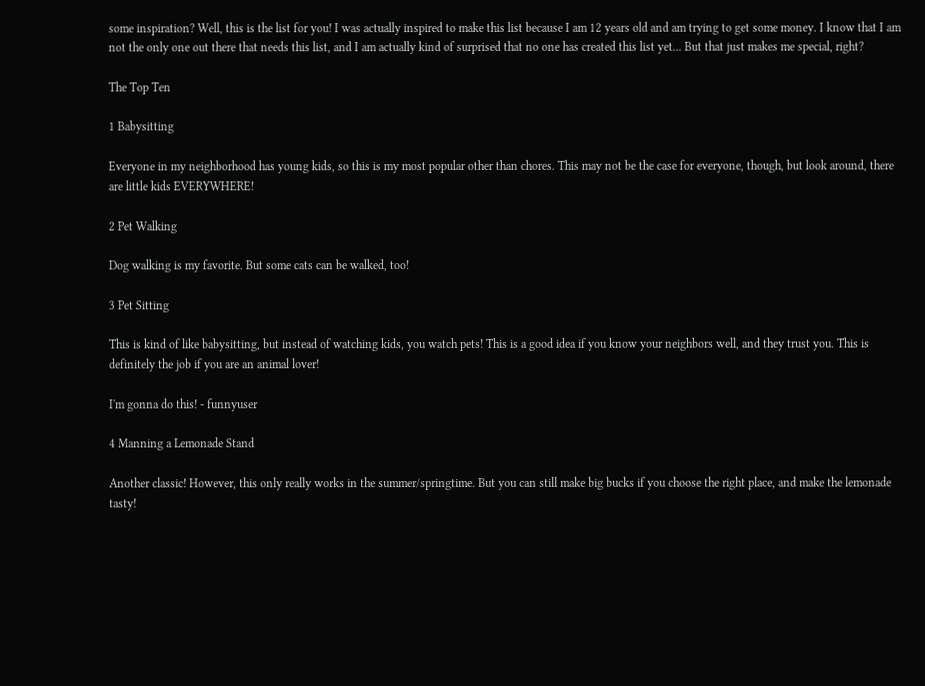some inspiration? Well, this is the list for you! I was actually inspired to make this list because I am 12 years old and am trying to get some money. I know that I am not the only one out there that needs this list, and I am actually kind of surprised that no one has created this list yet... But that just makes me special, right?

The Top Ten

1 Babysitting

Everyone in my neighborhood has young kids, so this is my most popular other than chores. This may not be the case for everyone, though, but look around, there are little kids EVERYWHERE!

2 Pet Walking

Dog walking is my favorite. But some cats can be walked, too!

3 Pet Sitting

This is kind of like babysitting, but instead of watching kids, you watch pets! This is a good idea if you know your neighbors well, and they trust you. This is definitely the job if you are an animal lover!

I'm gonna do this! - funnyuser

4 Manning a Lemonade Stand

Another classic! However, this only really works in the summer/springtime. But you can still make big bucks if you choose the right place, and make the lemonade tasty!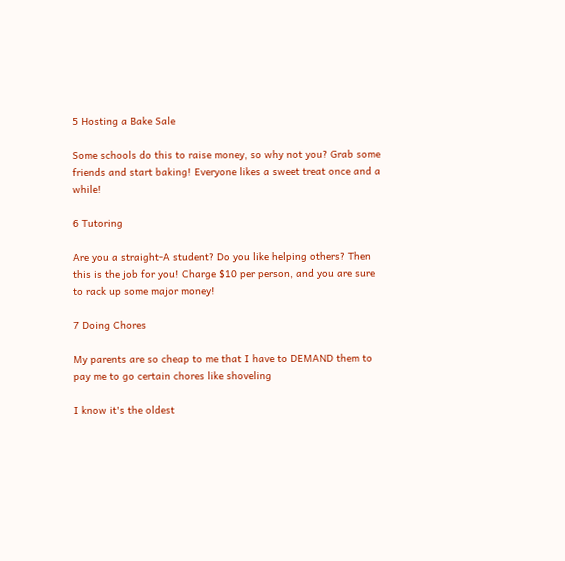5 Hosting a Bake Sale

Some schools do this to raise money, so why not you? Grab some friends and start baking! Everyone likes a sweet treat once and a while!

6 Tutoring

Are you a straight-A student? Do you like helping others? Then this is the job for you! Charge $10 per person, and you are sure to rack up some major money!

7 Doing Chores

My parents are so cheap to me that I have to DEMAND them to pay me to go certain chores like shoveling

I know it's the oldest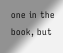one in the book, but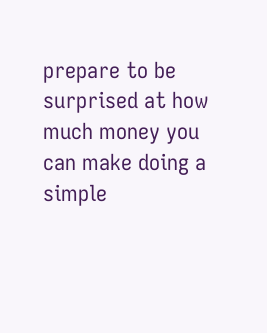prepare to be surprised at how much money you can make doing a simple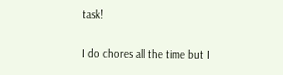task!

I do chores all the time but I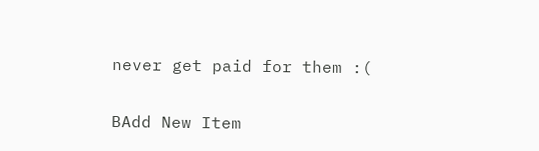never get paid for them :(

BAdd New Item